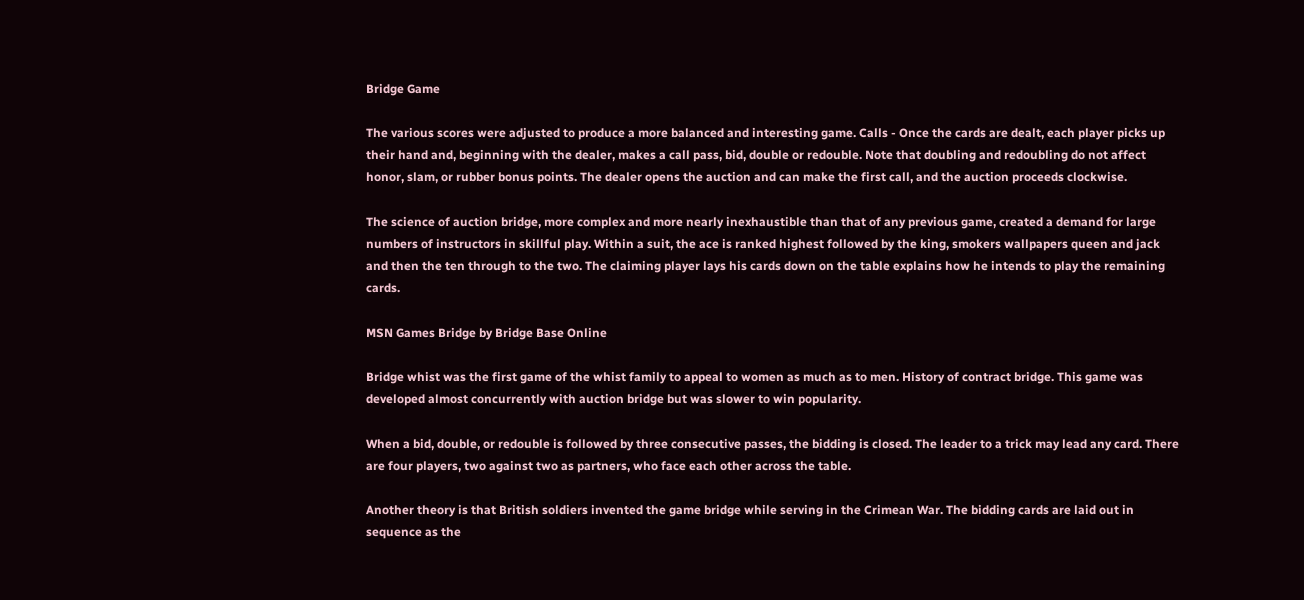Bridge Game

The various scores were adjusted to produce a more balanced and interesting game. Calls - Once the cards are dealt, each player picks up their hand and, beginning with the dealer, makes a call pass, bid, double or redouble. Note that doubling and redoubling do not affect honor, slam, or rubber bonus points. The dealer opens the auction and can make the first call, and the auction proceeds clockwise.

The science of auction bridge, more complex and more nearly inexhaustible than that of any previous game, created a demand for large numbers of instructors in skillful play. Within a suit, the ace is ranked highest followed by the king, smokers wallpapers queen and jack and then the ten through to the two. The claiming player lays his cards down on the table explains how he intends to play the remaining cards.

MSN Games Bridge by Bridge Base Online

Bridge whist was the first game of the whist family to appeal to women as much as to men. History of contract bridge. This game was developed almost concurrently with auction bridge but was slower to win popularity.

When a bid, double, or redouble is followed by three consecutive passes, the bidding is closed. The leader to a trick may lead any card. There are four players, two against two as partners, who face each other across the table.

Another theory is that British soldiers invented the game bridge while serving in the Crimean War. The bidding cards are laid out in sequence as the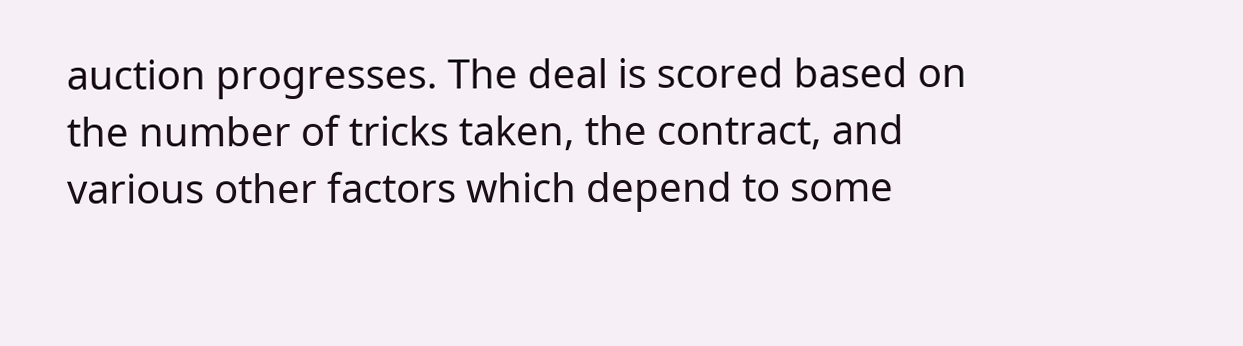auction progresses. The deal is scored based on the number of tricks taken, the contract, and various other factors which depend to some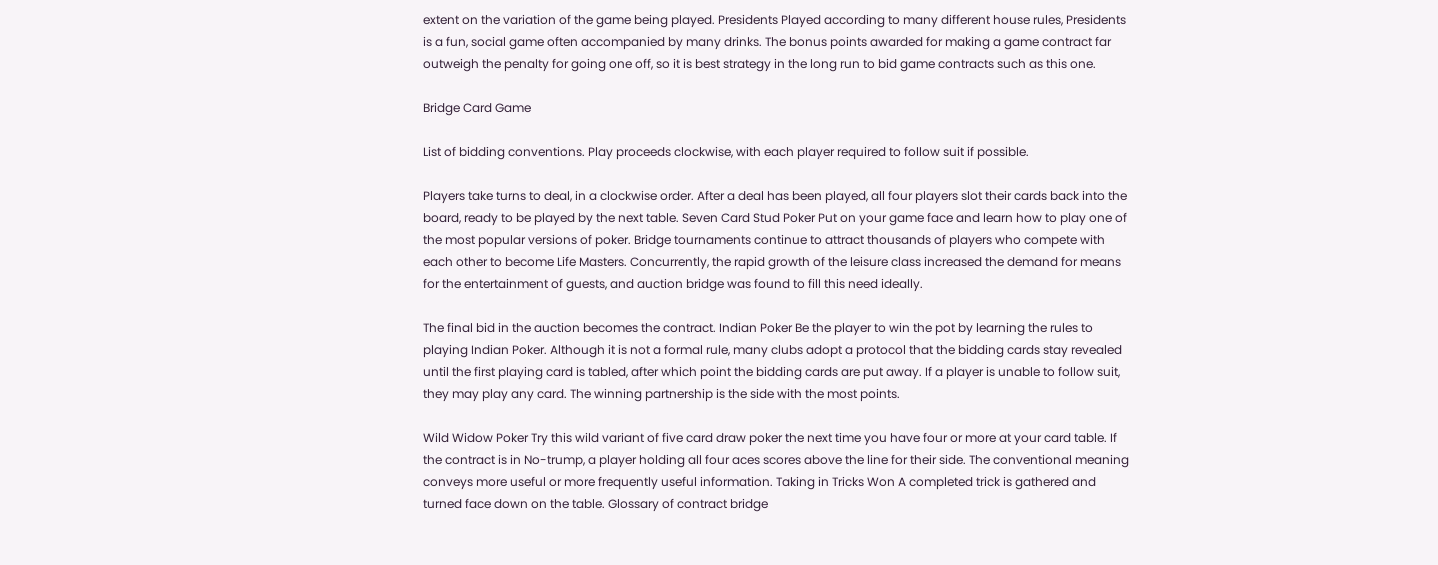extent on the variation of the game being played. Presidents Played according to many different house rules, Presidents is a fun, social game often accompanied by many drinks. The bonus points awarded for making a game contract far outweigh the penalty for going one off, so it is best strategy in the long run to bid game contracts such as this one.

Bridge Card Game

List of bidding conventions. Play proceeds clockwise, with each player required to follow suit if possible.

Players take turns to deal, in a clockwise order. After a deal has been played, all four players slot their cards back into the board, ready to be played by the next table. Seven Card Stud Poker Put on your game face and learn how to play one of the most popular versions of poker. Bridge tournaments continue to attract thousands of players who compete with each other to become Life Masters. Concurrently, the rapid growth of the leisure class increased the demand for means for the entertainment of guests, and auction bridge was found to fill this need ideally.

The final bid in the auction becomes the contract. Indian Poker Be the player to win the pot by learning the rules to playing Indian Poker. Although it is not a formal rule, many clubs adopt a protocol that the bidding cards stay revealed until the first playing card is tabled, after which point the bidding cards are put away. If a player is unable to follow suit, they may play any card. The winning partnership is the side with the most points.

Wild Widow Poker Try this wild variant of five card draw poker the next time you have four or more at your card table. If the contract is in No-trump, a player holding all four aces scores above the line for their side. The conventional meaning conveys more useful or more frequently useful information. Taking in Tricks Won A completed trick is gathered and turned face down on the table. Glossary of contract bridge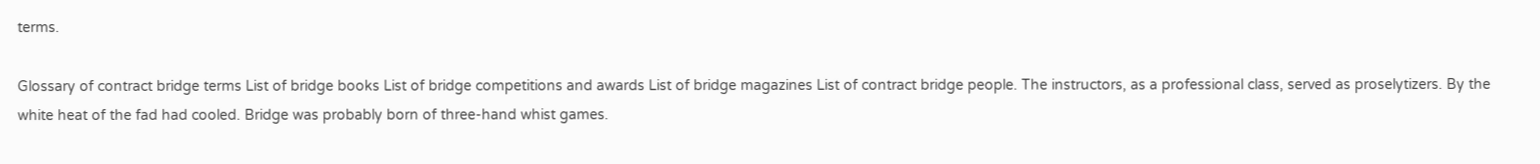terms.

Glossary of contract bridge terms List of bridge books List of bridge competitions and awards List of bridge magazines List of contract bridge people. The instructors, as a professional class, served as proselytizers. By the white heat of the fad had cooled. Bridge was probably born of three-hand whist games.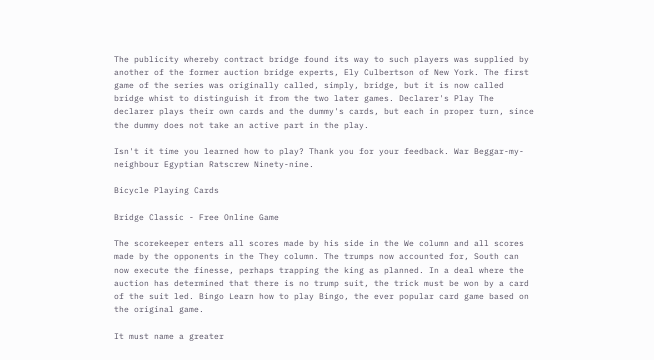The publicity whereby contract bridge found its way to such players was supplied by another of the former auction bridge experts, Ely Culbertson of New York. The first game of the series was originally called, simply, bridge, but it is now called bridge whist to distinguish it from the two later games. Declarer's Play The declarer plays their own cards and the dummy's cards, but each in proper turn, since the dummy does not take an active part in the play.

Isn't it time you learned how to play? Thank you for your feedback. War Beggar-my-neighbour Egyptian Ratscrew Ninety-nine.

Bicycle Playing Cards

Bridge Classic - Free Online Game

The scorekeeper enters all scores made by his side in the We column and all scores made by the opponents in the They column. The trumps now accounted for, South can now execute the finesse, perhaps trapping the king as planned. In a deal where the auction has determined that there is no trump suit, the trick must be won by a card of the suit led. Bingo Learn how to play Bingo, the ever popular card game based on the original game.

It must name a greater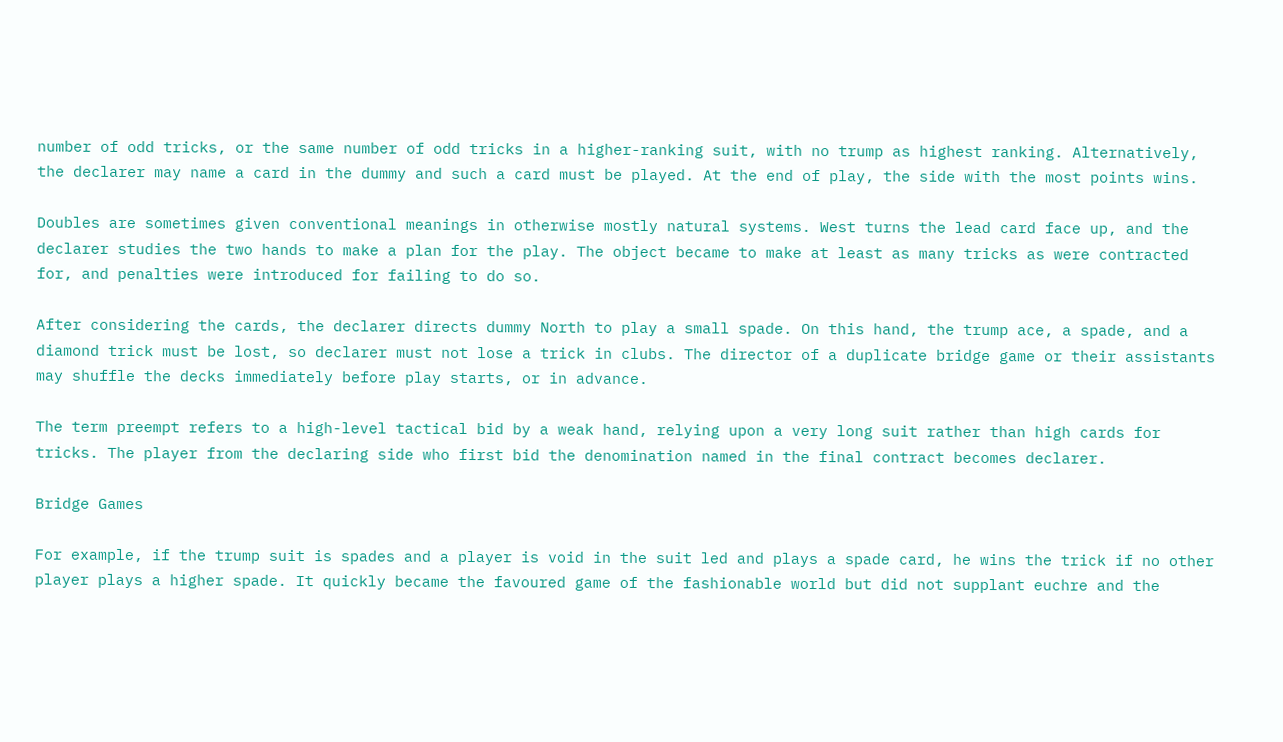number of odd tricks, or the same number of odd tricks in a higher-ranking suit, with no trump as highest ranking. Alternatively, the declarer may name a card in the dummy and such a card must be played. At the end of play, the side with the most points wins.

Doubles are sometimes given conventional meanings in otherwise mostly natural systems. West turns the lead card face up, and the declarer studies the two hands to make a plan for the play. The object became to make at least as many tricks as were contracted for, and penalties were introduced for failing to do so.

After considering the cards, the declarer directs dummy North to play a small spade. On this hand, the trump ace, a spade, and a diamond trick must be lost, so declarer must not lose a trick in clubs. The director of a duplicate bridge game or their assistants may shuffle the decks immediately before play starts, or in advance.

The term preempt refers to a high-level tactical bid by a weak hand, relying upon a very long suit rather than high cards for tricks. The player from the declaring side who first bid the denomination named in the final contract becomes declarer.

Bridge Games

For example, if the trump suit is spades and a player is void in the suit led and plays a spade card, he wins the trick if no other player plays a higher spade. It quickly became the favoured game of the fashionable world but did not supplant euchre and the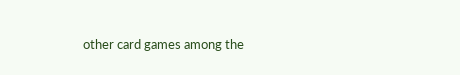other card games among the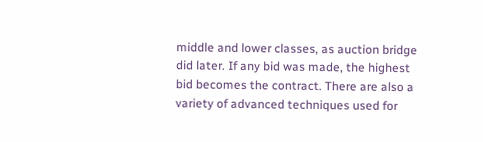middle and lower classes, as auction bridge did later. If any bid was made, the highest bid becomes the contract. There are also a variety of advanced techniques used for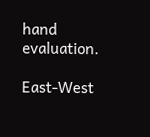hand evaluation.

East-West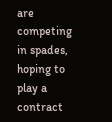are competing in spades, hoping to play a contract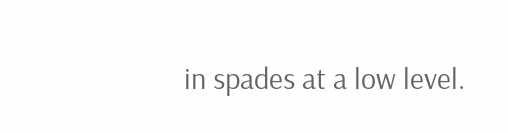in spades at a low level.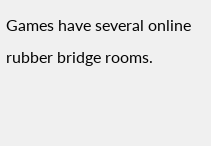Games have several online rubber bridge rooms.